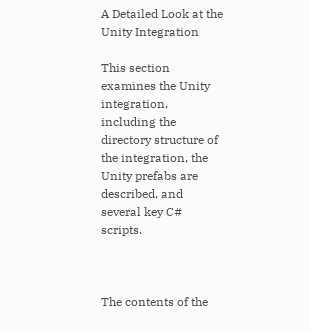A Detailed Look at the Unity Integration

This section examines the Unity integration, including the directory structure of the integration, the Unity prefabs are described, and several key C# scripts.



The contents of the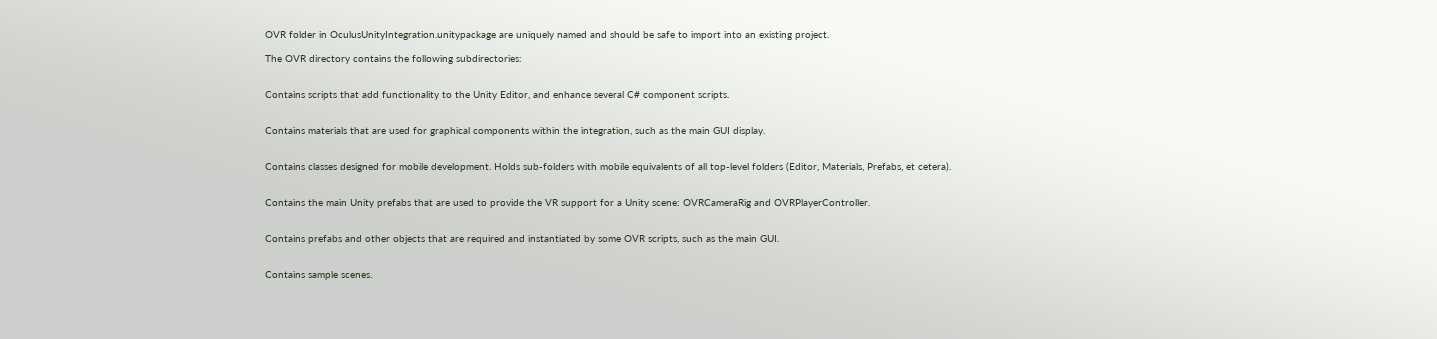OVR folder in OculusUnityIntegration.unitypackage are uniquely named and should be safe to import into an existing project.

The OVR directory contains the following subdirectories:


Contains scripts that add functionality to the Unity Editor, and enhance several C# component scripts.


Contains materials that are used for graphical components within the integration, such as the main GUI display.


Contains classes designed for mobile development. Holds sub-folders with mobile equivalents of all top-level folders (Editor, Materials, Prefabs, et cetera).


Contains the main Unity prefabs that are used to provide the VR support for a Unity scene: OVRCameraRig and OVRPlayerController.


Contains prefabs and other objects that are required and instantiated by some OVR scripts, such as the main GUI.


Contains sample scenes.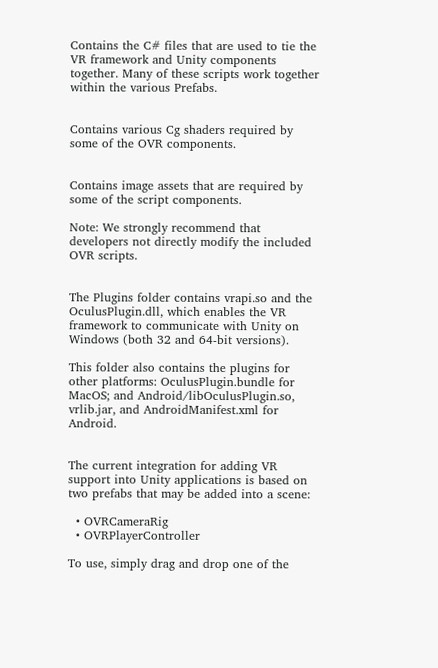Contains the C# files that are used to tie the VR framework and Unity components together. Many of these scripts work together within the various Prefabs.


Contains various Cg shaders required by some of the OVR components.


Contains image assets that are required by some of the script components.

Note: We strongly recommend that developers not directly modify the included OVR scripts.


The Plugins folder contains vrapi.so and the OculusPlugin.dll, which enables the VR framework to communicate with Unity on Windows (both 32 and 64-bit versions).

This folder also contains the plugins for other platforms: OculusPlugin.bundle for MacOS; and Android/libOculusPlugin.so, vrlib.jar, and AndroidManifest.xml for Android.


The current integration for adding VR support into Unity applications is based on two prefabs that may be added into a scene:

  • OVRCameraRig
  • OVRPlayerController

To use, simply drag and drop one of the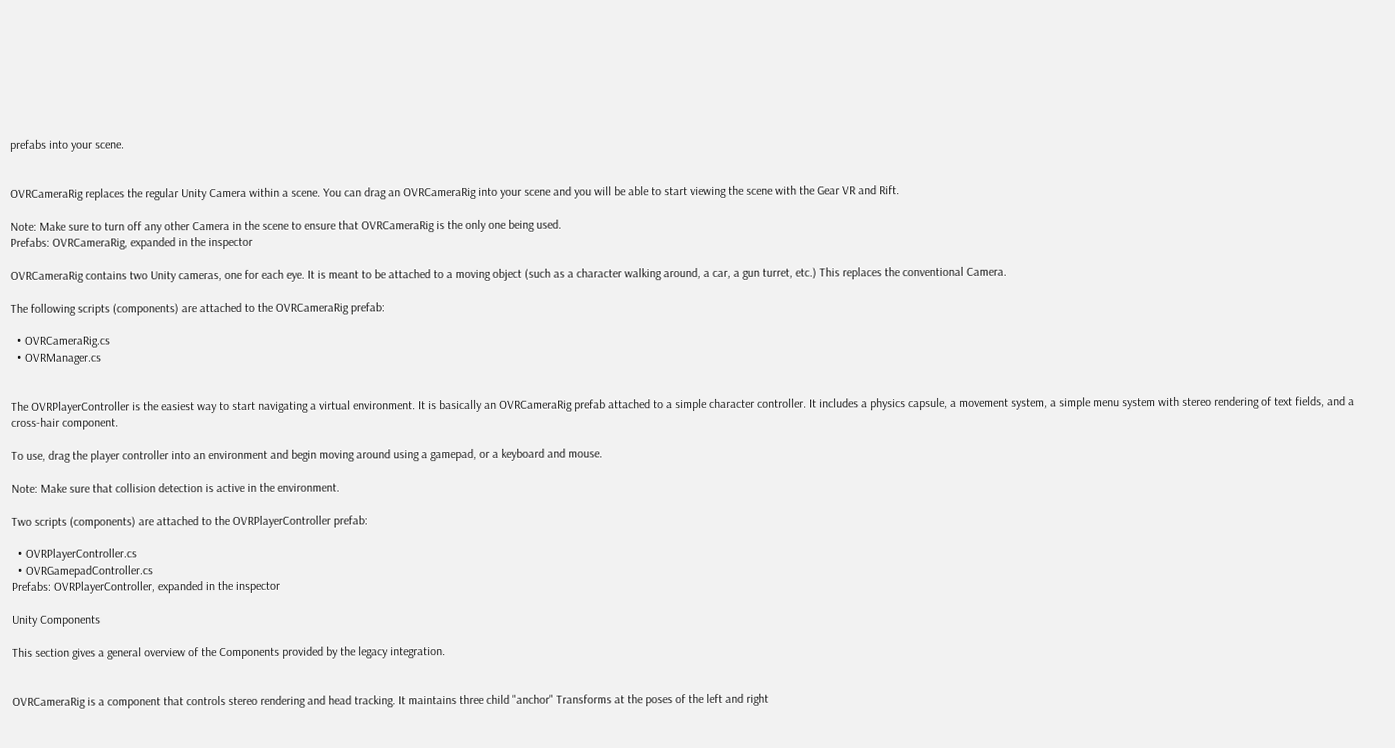prefabs into your scene.


OVRCameraRig replaces the regular Unity Camera within a scene. You can drag an OVRCameraRig into your scene and you will be able to start viewing the scene with the Gear VR and Rift.

Note: Make sure to turn off any other Camera in the scene to ensure that OVRCameraRig is the only one being used.
Prefabs: OVRCameraRig, expanded in the inspector

OVRCameraRig contains two Unity cameras, one for each eye. It is meant to be attached to a moving object (such as a character walking around, a car, a gun turret, etc.) This replaces the conventional Camera.

The following scripts (components) are attached to the OVRCameraRig prefab:

  • OVRCameraRig.cs
  • OVRManager.cs


The OVRPlayerController is the easiest way to start navigating a virtual environment. It is basically an OVRCameraRig prefab attached to a simple character controller. It includes a physics capsule, a movement system, a simple menu system with stereo rendering of text fields, and a cross-hair component.

To use, drag the player controller into an environment and begin moving around using a gamepad, or a keyboard and mouse.

Note: Make sure that collision detection is active in the environment.

Two scripts (components) are attached to the OVRPlayerController prefab:

  • OVRPlayerController.cs
  • OVRGamepadController.cs
Prefabs: OVRPlayerController, expanded in the inspector

Unity Components

This section gives a general overview of the Components provided by the legacy integration.


OVRCameraRig is a component that controls stereo rendering and head tracking. It maintains three child "anchor" Transforms at the poses of the left and right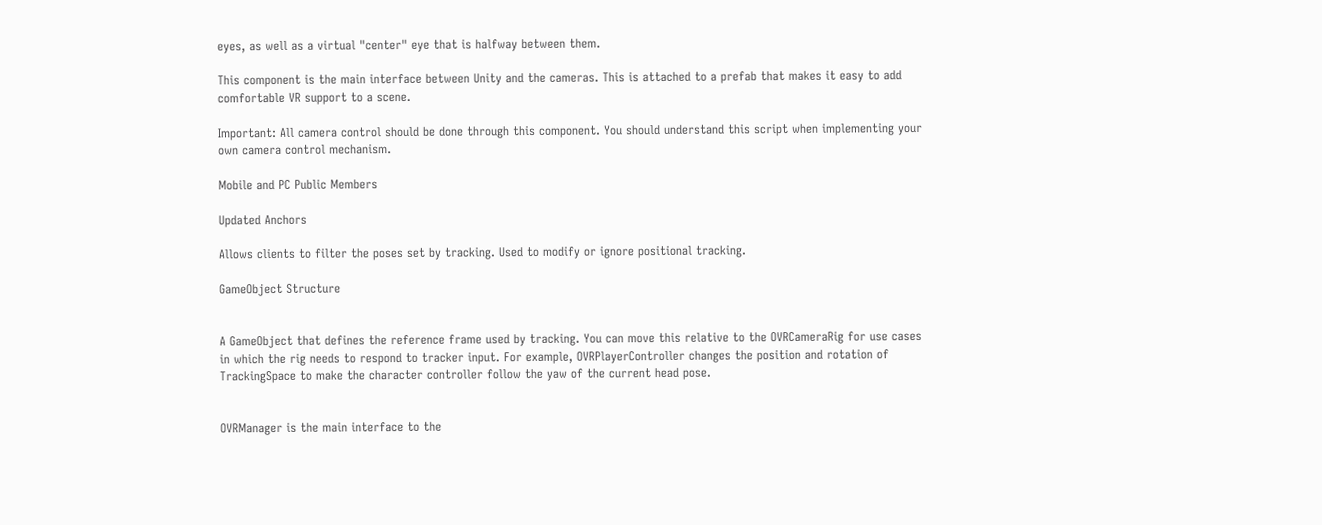eyes, as well as a virtual "center" eye that is halfway between them.

This component is the main interface between Unity and the cameras. This is attached to a prefab that makes it easy to add comfortable VR support to a scene.

Important: All camera control should be done through this component. You should understand this script when implementing your own camera control mechanism.

Mobile and PC Public Members

Updated Anchors

Allows clients to filter the poses set by tracking. Used to modify or ignore positional tracking.

GameObject Structure


A GameObject that defines the reference frame used by tracking. You can move this relative to the OVRCameraRig for use cases in which the rig needs to respond to tracker input. For example, OVRPlayerController changes the position and rotation of TrackingSpace to make the character controller follow the yaw of the current head pose.


OVRManager is the main interface to the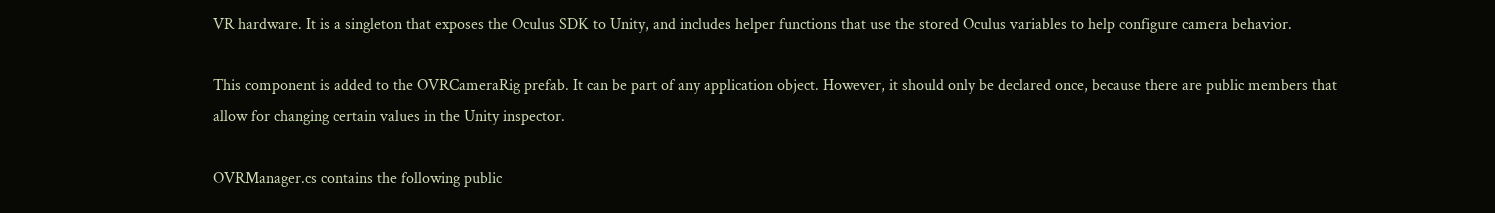VR hardware. It is a singleton that exposes the Oculus SDK to Unity, and includes helper functions that use the stored Oculus variables to help configure camera behavior.

This component is added to the OVRCameraRig prefab. It can be part of any application object. However, it should only be declared once, because there are public members that allow for changing certain values in the Unity inspector.

OVRManager.cs contains the following public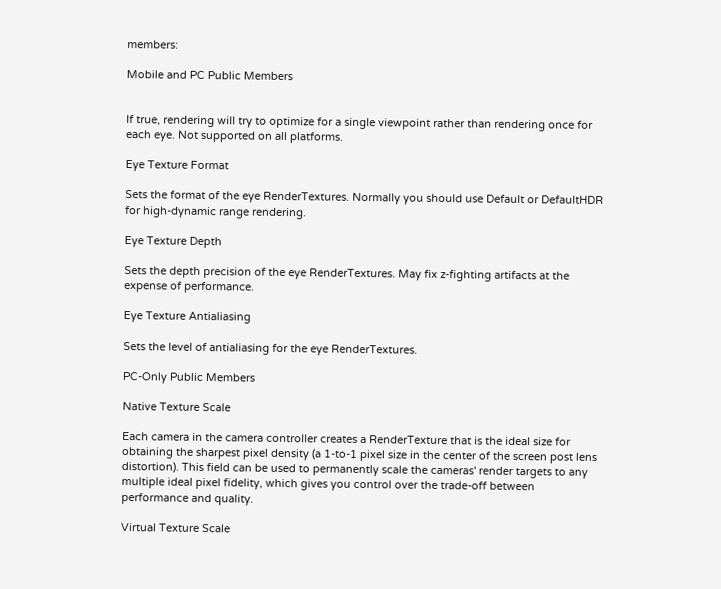members:

Mobile and PC Public Members


If true, rendering will try to optimize for a single viewpoint rather than rendering once for each eye. Not supported on all platforms.

Eye Texture Format

Sets the format of the eye RenderTextures. Normally you should use Default or DefaultHDR for high-dynamic range rendering.

Eye Texture Depth

Sets the depth precision of the eye RenderTextures. May fix z-fighting artifacts at the expense of performance.

Eye Texture Antialiasing

Sets the level of antialiasing for the eye RenderTextures.

PC-Only Public Members

Native Texture Scale

Each camera in the camera controller creates a RenderTexture that is the ideal size for obtaining the sharpest pixel density (a 1-to-1 pixel size in the center of the screen post lens distortion). This field can be used to permanently scale the cameras' render targets to any multiple ideal pixel fidelity, which gives you control over the trade-off between performance and quality.

Virtual Texture Scale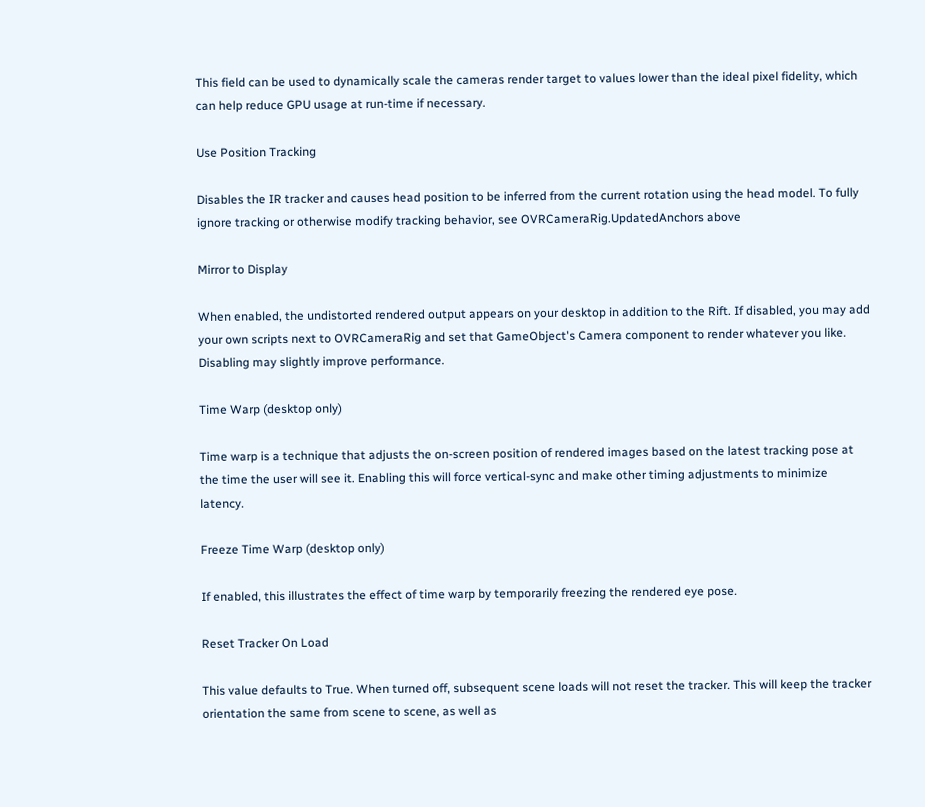This field can be used to dynamically scale the cameras render target to values lower than the ideal pixel fidelity, which can help reduce GPU usage at run-time if necessary.

Use Position Tracking

Disables the IR tracker and causes head position to be inferred from the current rotation using the head model. To fully ignore tracking or otherwise modify tracking behavior, see OVRCameraRig.UpdatedAnchors above

Mirror to Display

When enabled, the undistorted rendered output appears on your desktop in addition to the Rift. If disabled, you may add your own scripts next to OVRCameraRig and set that GameObject's Camera component to render whatever you like. Disabling may slightly improve performance.

Time Warp (desktop only)

Time warp is a technique that adjusts the on-screen position of rendered images based on the latest tracking pose at the time the user will see it. Enabling this will force vertical-sync and make other timing adjustments to minimize latency.

Freeze Time Warp (desktop only)

If enabled, this illustrates the effect of time warp by temporarily freezing the rendered eye pose.

Reset Tracker On Load

This value defaults to True. When turned off, subsequent scene loads will not reset the tracker. This will keep the tracker orientation the same from scene to scene, as well as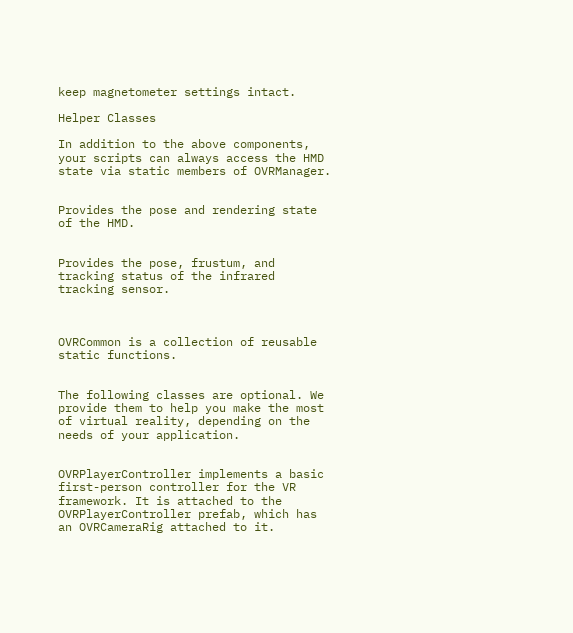keep magnetometer settings intact.

Helper Classes

In addition to the above components, your scripts can always access the HMD state via static members of OVRManager.


Provides the pose and rendering state of the HMD.


Provides the pose, frustum, and tracking status of the infrared tracking sensor.



OVRCommon is a collection of reusable static functions.


The following classes are optional. We provide them to help you make the most of virtual reality, depending on the needs of your application.


OVRPlayerController implements a basic first-person controller for the VR framework. It is attached to the OVRPlayerController prefab, which has an OVRCameraRig attached to it.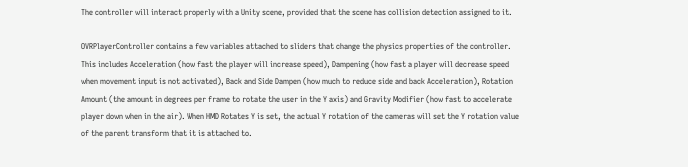The controller will interact properly with a Unity scene, provided that the scene has collision detection assigned to it.

OVRPlayerController contains a few variables attached to sliders that change the physics properties of the controller. This includes Acceleration (how fast the player will increase speed), Dampening (how fast a player will decrease speed when movement input is not activated), Back and Side Dampen (how much to reduce side and back Acceleration), Rotation Amount (the amount in degrees per frame to rotate the user in the Y axis) and Gravity Modifier (how fast to accelerate player down when in the air). When HMD Rotates Y is set, the actual Y rotation of the cameras will set the Y rotation value of the parent transform that it is attached to.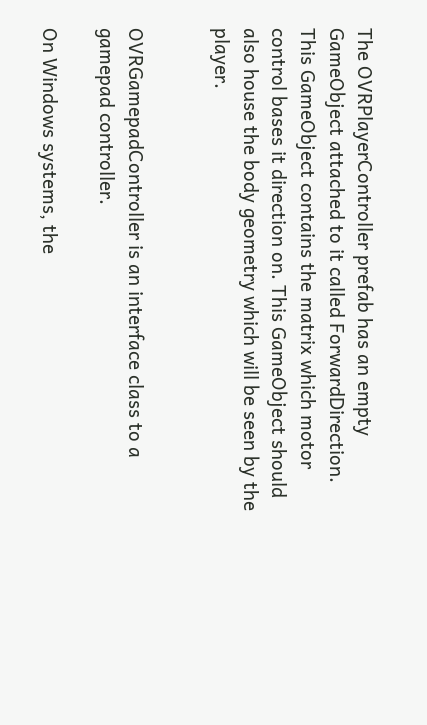The OVRPlayerController prefab has an empty GameObject attached to it called ForwardDirection. This GameObject contains the matrix which motor control bases it direction on. This GameObject should also house the body geometry which will be seen by the player.


OVRGamepadController is an interface class to a gamepad controller.

On Windows systems, the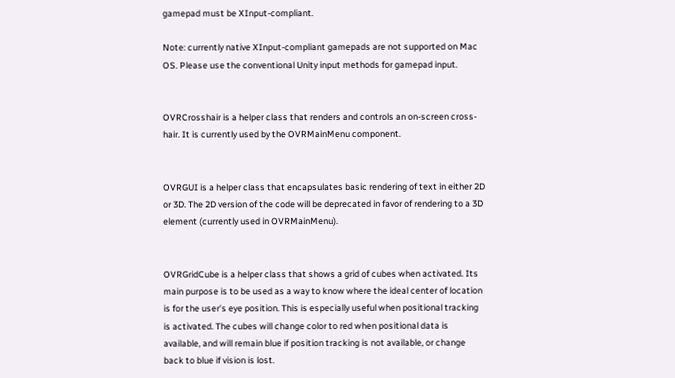gamepad must be XInput-compliant.

Note: currently native XInput-compliant gamepads are not supported on Mac OS. Please use the conventional Unity input methods for gamepad input.


OVRCrosshair is a helper class that renders and controls an on-screen cross-hair. It is currently used by the OVRMainMenu component.


OVRGUI is a helper class that encapsulates basic rendering of text in either 2D or 3D. The 2D version of the code will be deprecated in favor of rendering to a 3D element (currently used in OVRMainMenu).


OVRGridCube is a helper class that shows a grid of cubes when activated. Its main purpose is to be used as a way to know where the ideal center of location is for the user's eye position. This is especially useful when positional tracking is activated. The cubes will change color to red when positional data is available, and will remain blue if position tracking is not available, or change back to blue if vision is lost.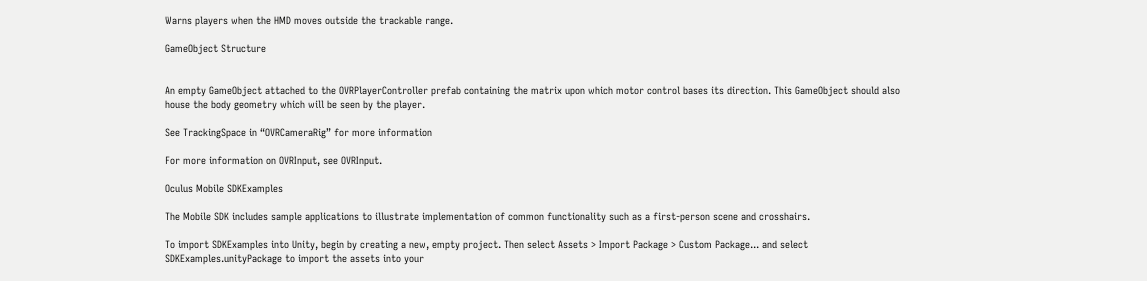Warns players when the HMD moves outside the trackable range.

GameObject Structure


An empty GameObject attached to the OVRPlayerController prefab containing the matrix upon which motor control bases its direction. This GameObject should also house the body geometry which will be seen by the player.

See TrackingSpace in “OVRCameraRig” for more information

For more information on OVRInput, see OVRInput.

Oculus Mobile SDKExamples

The Mobile SDK includes sample applications to illustrate implementation of common functionality such as a first-person scene and crosshairs.

To import SDKExamples into Unity, begin by creating a new, empty project. Then select Assets > Import Package > Custom Package... and select SDKExamples.unityPackage to import the assets into your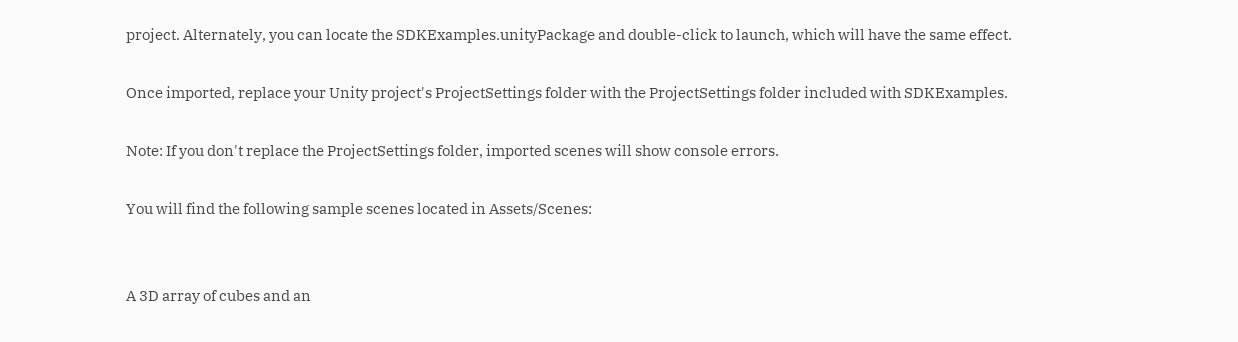project. Alternately, you can locate the SDKExamples.unityPackage and double-click to launch, which will have the same effect.

Once imported, replace your Unity project's ProjectSettings folder with the ProjectSettings folder included with SDKExamples.

Note: If you don't replace the ProjectSettings folder, imported scenes will show console errors.

You will find the following sample scenes located in Assets/Scenes:


A 3D array of cubes and an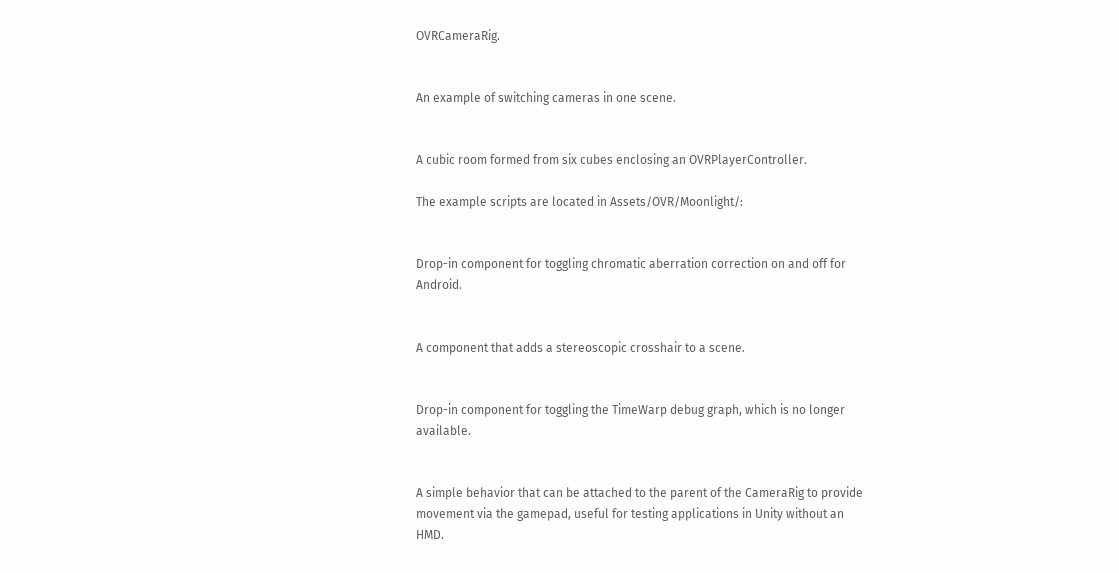OVRCameraRig.


An example of switching cameras in one scene.


A cubic room formed from six cubes enclosing an OVRPlayerController.

The example scripts are located in Assets/OVR/Moonlight/:


Drop-in component for toggling chromatic aberration correction on and off for Android.


A component that adds a stereoscopic crosshair to a scene.


Drop-in component for toggling the TimeWarp debug graph, which is no longer available.


A simple behavior that can be attached to the parent of the CameraRig to provide movement via the gamepad, useful for testing applications in Unity without an HMD.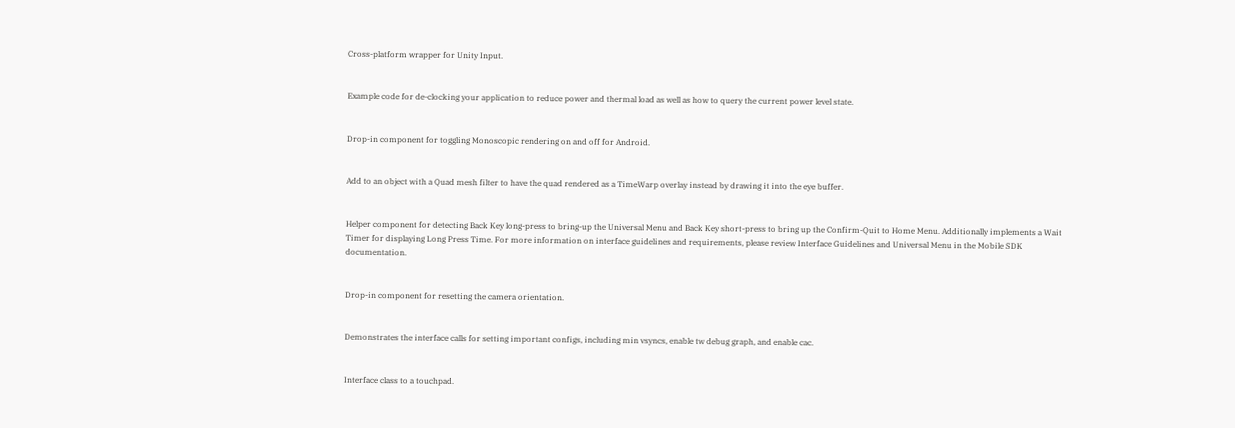Cross-platform wrapper for Unity Input.


Example code for de-clocking your application to reduce power and thermal load as well as how to query the current power level state.


Drop-in component for toggling Monoscopic rendering on and off for Android.


Add to an object with a Quad mesh filter to have the quad rendered as a TimeWarp overlay instead by drawing it into the eye buffer.


Helper component for detecting Back Key long-press to bring-up the Universal Menu and Back Key short-press to bring up the Confirm-Quit to Home Menu. Additionally implements a Wait Timer for displaying Long Press Time. For more information on interface guidelines and requirements, please review Interface Guidelines and Universal Menu in the Mobile SDK documentation.


Drop-in component for resetting the camera orientation.


Demonstrates the interface calls for setting important configs, including min vsyncs, enable tw debug graph, and enable cac.


Interface class to a touchpad.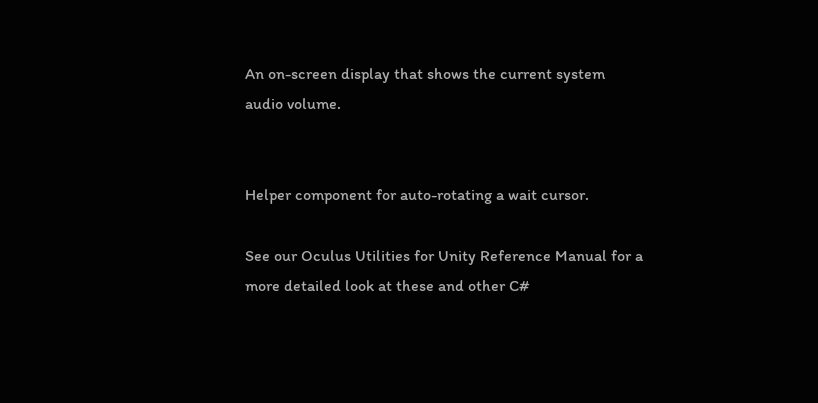An on-screen display that shows the current system audio volume.


Helper component for auto-rotating a wait cursor.

See our Oculus Utilities for Unity Reference Manual for a more detailed look at these and other C#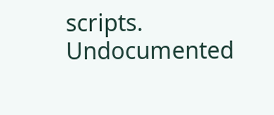scripts. Undocumented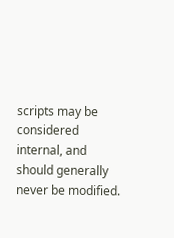scripts may be considered internal, and should generally never be modified.